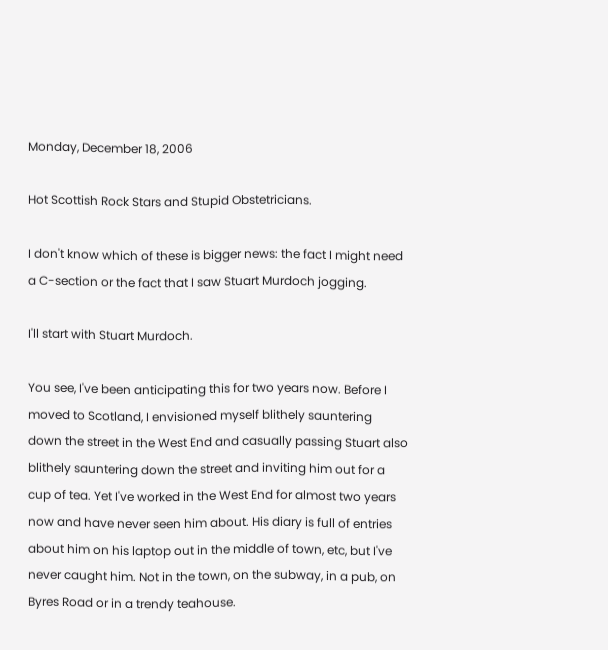Monday, December 18, 2006

Hot Scottish Rock Stars and Stupid Obstetricians.

I don't know which of these is bigger news: the fact I might need a C-section or the fact that I saw Stuart Murdoch jogging.

I'll start with Stuart Murdoch.

You see, I've been anticipating this for two years now. Before I moved to Scotland, I envisioned myself blithely sauntering down the street in the West End and casually passing Stuart also blithely sauntering down the street and inviting him out for a cup of tea. Yet I've worked in the West End for almost two years now and have never seen him about. His diary is full of entries about him on his laptop out in the middle of town, etc, but I've never caught him. Not in the town, on the subway, in a pub, on Byres Road or in a trendy teahouse.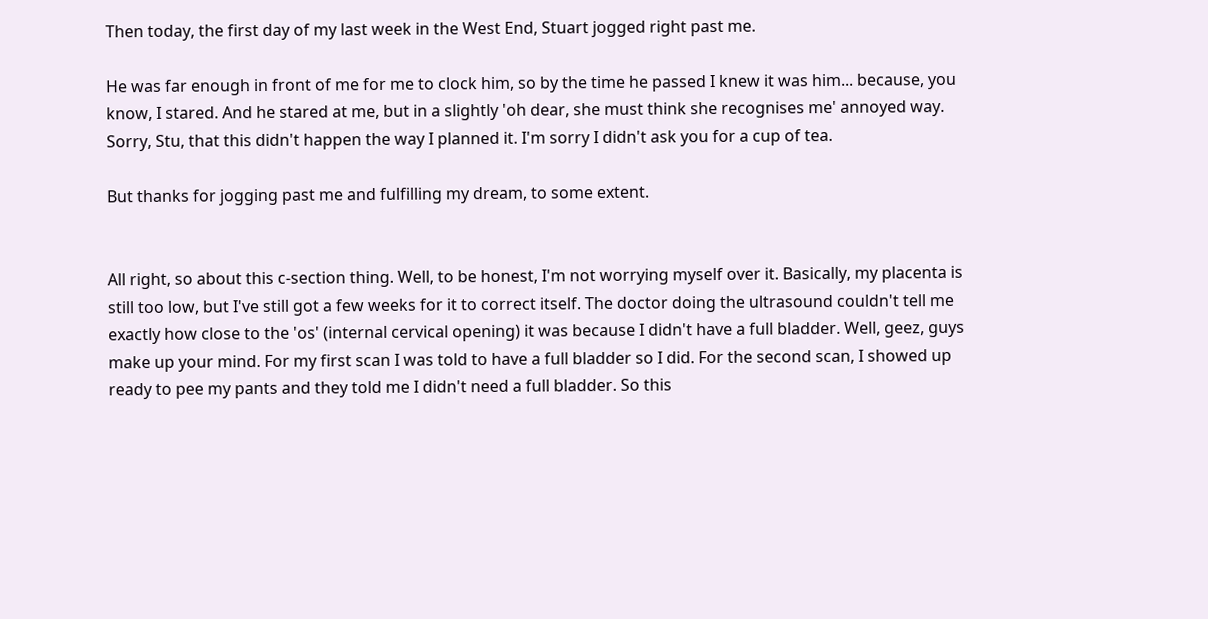Then today, the first day of my last week in the West End, Stuart jogged right past me.

He was far enough in front of me for me to clock him, so by the time he passed I knew it was him... because, you know, I stared. And he stared at me, but in a slightly 'oh dear, she must think she recognises me' annoyed way. Sorry, Stu, that this didn't happen the way I planned it. I'm sorry I didn't ask you for a cup of tea.

But thanks for jogging past me and fulfilling my dream, to some extent.


All right, so about this c-section thing. Well, to be honest, I'm not worrying myself over it. Basically, my placenta is still too low, but I've still got a few weeks for it to correct itself. The doctor doing the ultrasound couldn't tell me exactly how close to the 'os' (internal cervical opening) it was because I didn't have a full bladder. Well, geez, guys make up your mind. For my first scan I was told to have a full bladder so I did. For the second scan, I showed up ready to pee my pants and they told me I didn't need a full bladder. So this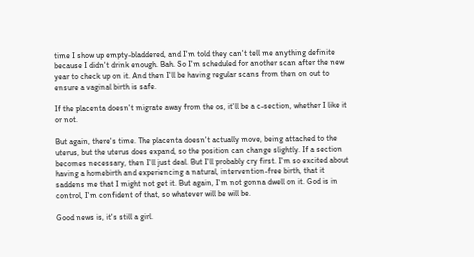time I show up empty-bladdered, and I'm told they can't tell me anything definite because I didn't drink enough. Bah. So I'm scheduled for another scan after the new year to check up on it. And then I'll be having regular scans from then on out to ensure a vaginal birth is safe.

If the placenta doesn't migrate away from the os, it'll be a c-section, whether I like it or not.

But again, there's time. The placenta doesn't actually move, being attached to the uterus, but the uterus does expand, so the position can change slightly. If a section becomes necessary, then I'll just deal. But I'll probably cry first. I'm so excited about having a homebirth and experiencing a natural, intervention-free birth, that it saddens me that I might not get it. But again, I'm not gonna dwell on it. God is in control, I'm confident of that, so whatever will be will be.

Good news is, it's still a girl.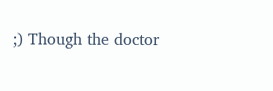;) Though the doctor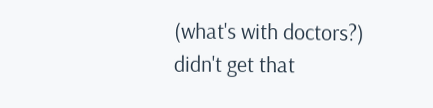(what's with doctors?) didn't get that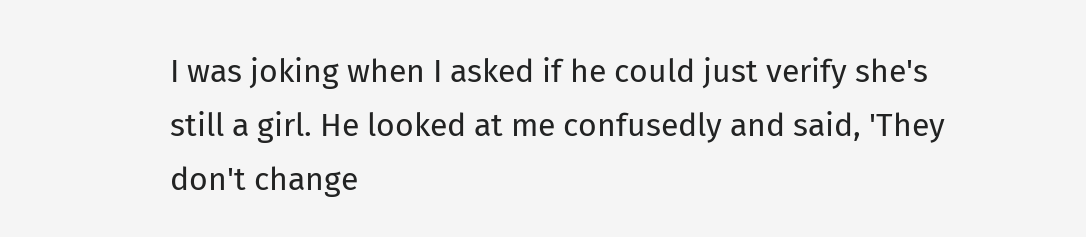I was joking when I asked if he could just verify she's still a girl. He looked at me confusedly and said, 'They don't change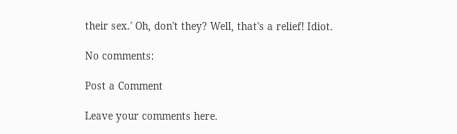their sex.' Oh, don't they? Well, that's a relief! Idiot.

No comments:

Post a Comment

Leave your comments here.